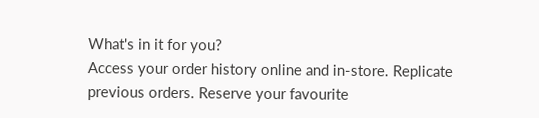What's in it for you?
Access your order history online and in-store. Replicate previous orders. Reserve your favourite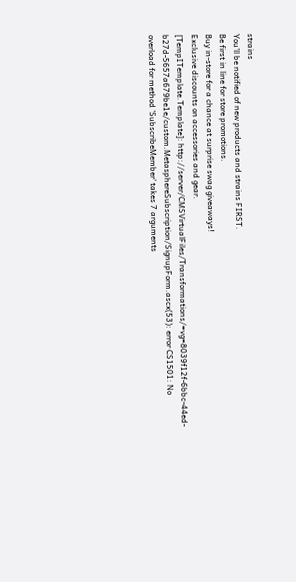strains
You'll be notified of new products and strains FIRST.
Be first in line for store promotions.
Buy in-store for a chance at surprise swag giveaways!
Exclusive discounts on accessories and gear.
[TempITemplate.Template]: http://server/CMSVirtualFiles/Transformations/=vg=8039f12f-6bbc-44ed-b27d-5657a679be1e/custom.MetasphereSubscription/SignupForm.ascx(53): error CS1501: No overload for method 'SubscribeMember' takes 7 arguments